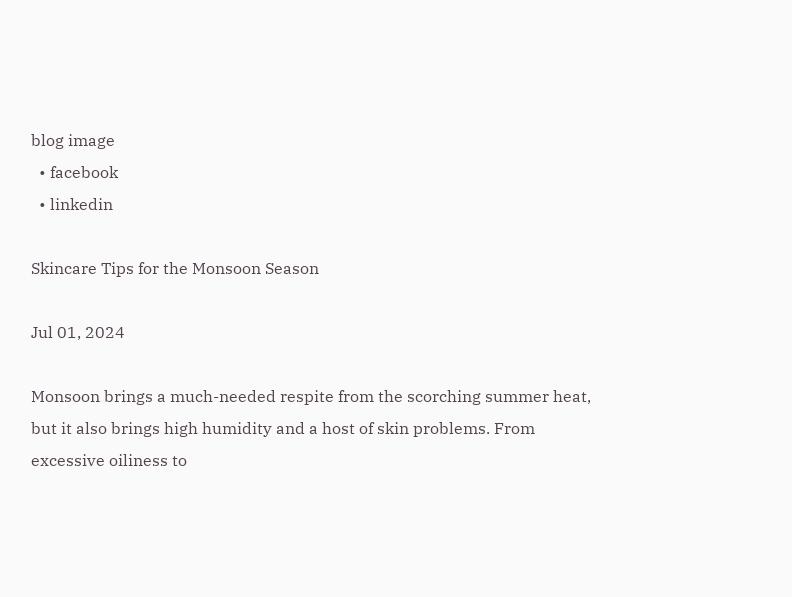blog image
  • facebook
  • linkedin

Skincare Tips for the Monsoon Season

Jul 01, 2024

Monsoon brings a much-needed respite from the scorching summer heat, but it also brings high humidity and a host of skin problems. From excessive oiliness to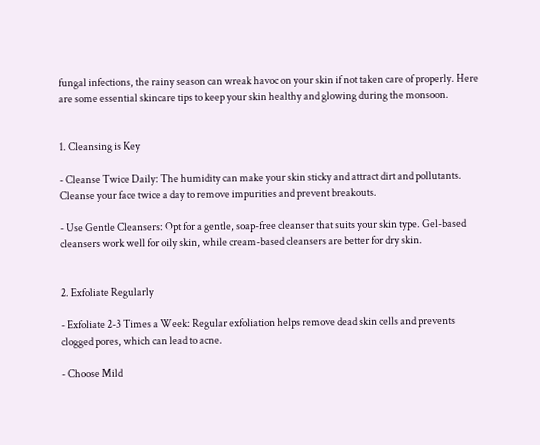fungal infections, the rainy season can wreak havoc on your skin if not taken care of properly. Here are some essential skincare tips to keep your skin healthy and glowing during the monsoon.


1. Cleansing is Key

- Cleanse Twice Daily: The humidity can make your skin sticky and attract dirt and pollutants. Cleanse your face twice a day to remove impurities and prevent breakouts.

- Use Gentle Cleansers: Opt for a gentle, soap-free cleanser that suits your skin type. Gel-based cleansers work well for oily skin, while cream-based cleansers are better for dry skin.


2. Exfoliate Regularly

- Exfoliate 2-3 Times a Week: Regular exfoliation helps remove dead skin cells and prevents clogged pores, which can lead to acne.

- Choose Mild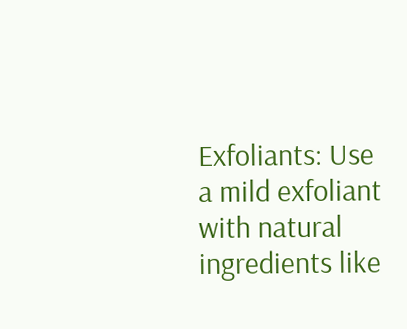Exfoliants: Use a mild exfoliant with natural ingredients like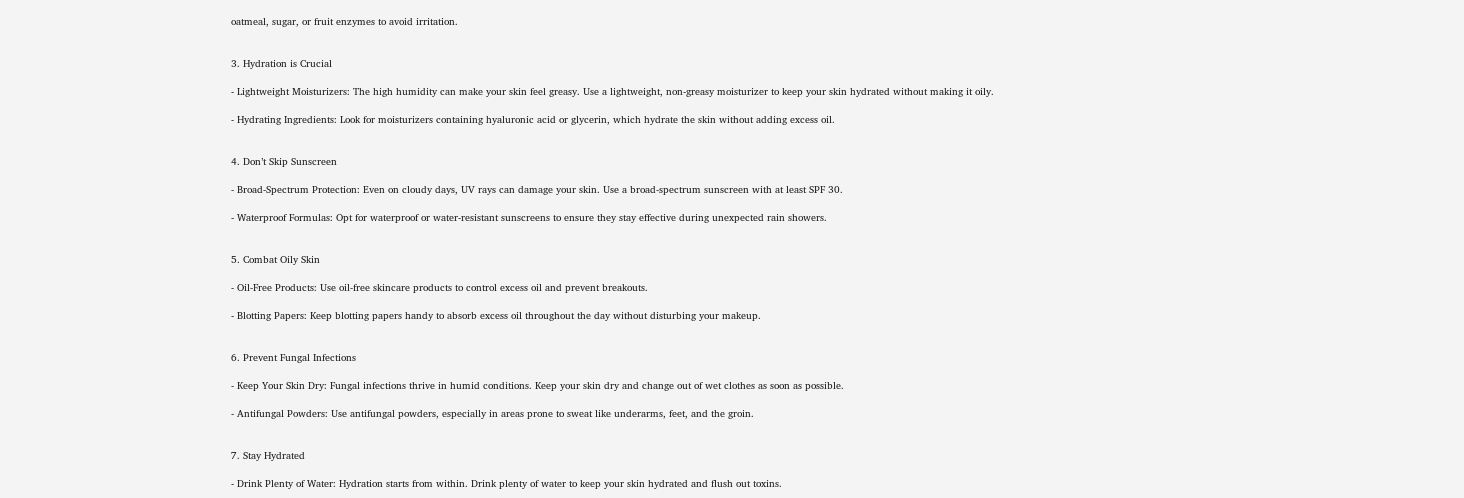oatmeal, sugar, or fruit enzymes to avoid irritation.


3. Hydration is Crucial

- Lightweight Moisturizers: The high humidity can make your skin feel greasy. Use a lightweight, non-greasy moisturizer to keep your skin hydrated without making it oily.

- Hydrating Ingredients: Look for moisturizers containing hyaluronic acid or glycerin, which hydrate the skin without adding excess oil.


4. Don’t Skip Sunscreen

- Broad-Spectrum Protection: Even on cloudy days, UV rays can damage your skin. Use a broad-spectrum sunscreen with at least SPF 30.

- Waterproof Formulas: Opt for waterproof or water-resistant sunscreens to ensure they stay effective during unexpected rain showers.


5. Combat Oily Skin

- Oil-Free Products: Use oil-free skincare products to control excess oil and prevent breakouts.

- Blotting Papers: Keep blotting papers handy to absorb excess oil throughout the day without disturbing your makeup.


6. Prevent Fungal Infections

- Keep Your Skin Dry: Fungal infections thrive in humid conditions. Keep your skin dry and change out of wet clothes as soon as possible.

- Antifungal Powders: Use antifungal powders, especially in areas prone to sweat like underarms, feet, and the groin.


7. Stay Hydrated

- Drink Plenty of Water: Hydration starts from within. Drink plenty of water to keep your skin hydrated and flush out toxins.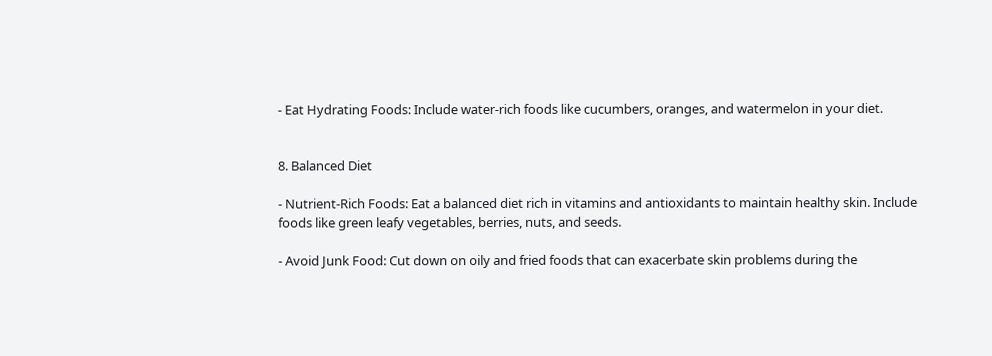- Eat Hydrating Foods: Include water-rich foods like cucumbers, oranges, and watermelon in your diet.


8. Balanced Diet

- Nutrient-Rich Foods: Eat a balanced diet rich in vitamins and antioxidants to maintain healthy skin. Include foods like green leafy vegetables, berries, nuts, and seeds.

- Avoid Junk Food: Cut down on oily and fried foods that can exacerbate skin problems during the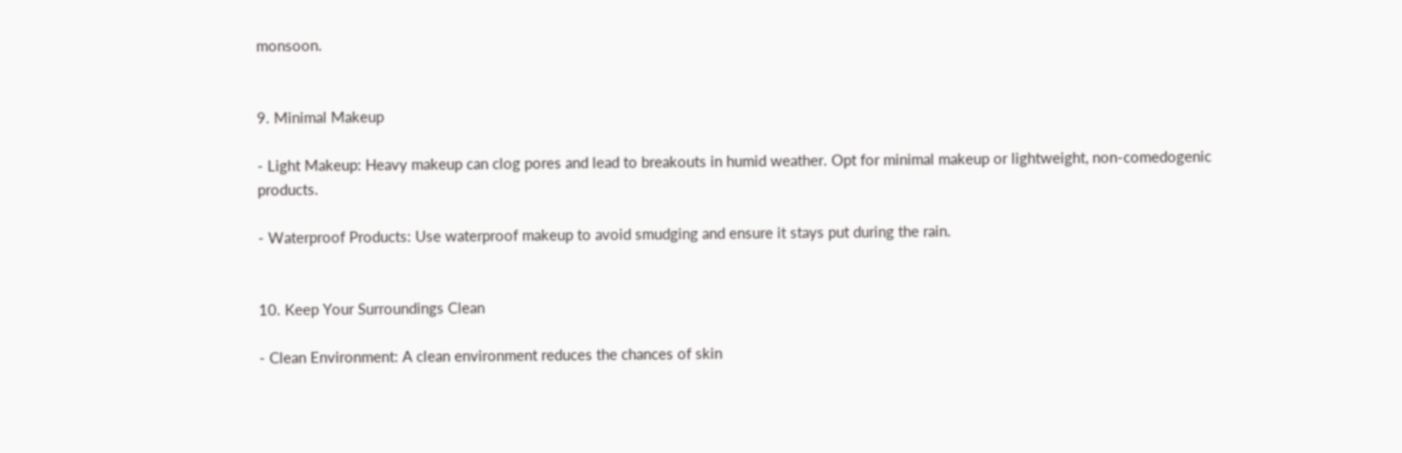monsoon.


9. Minimal Makeup

- Light Makeup: Heavy makeup can clog pores and lead to breakouts in humid weather. Opt for minimal makeup or lightweight, non-comedogenic products.

- Waterproof Products: Use waterproof makeup to avoid smudging and ensure it stays put during the rain.


10. Keep Your Surroundings Clean

- Clean Environment: A clean environment reduces the chances of skin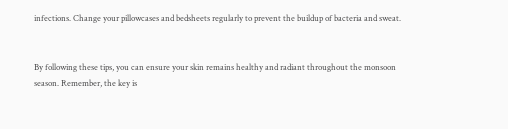infections. Change your pillowcases and bedsheets regularly to prevent the buildup of bacteria and sweat.


By following these tips, you can ensure your skin remains healthy and radiant throughout the monsoon season. Remember, the key is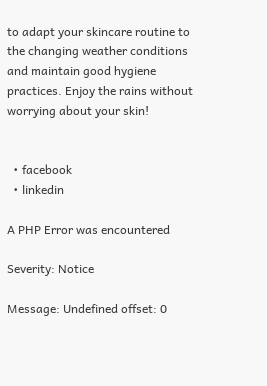to adapt your skincare routine to the changing weather conditions and maintain good hygiene practices. Enjoy the rains without worrying about your skin!


  • facebook
  • linkedin

A PHP Error was encountered

Severity: Notice

Message: Undefined offset: 0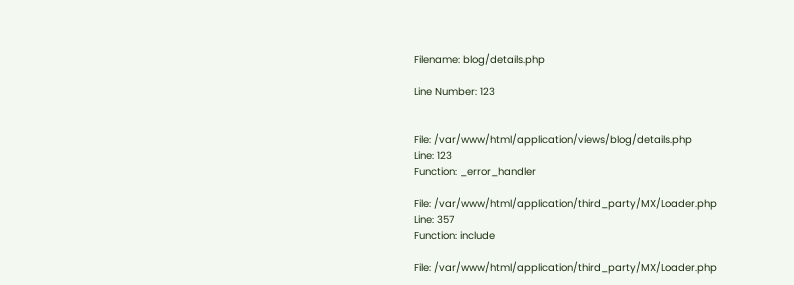Filename: blog/details.php

Line Number: 123


File: /var/www/html/application/views/blog/details.php
Line: 123
Function: _error_handler

File: /var/www/html/application/third_party/MX/Loader.php
Line: 357
Function: include

File: /var/www/html/application/third_party/MX/Loader.php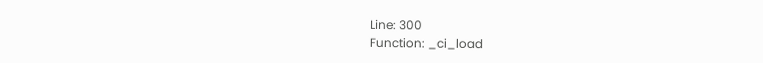Line: 300
Function: _ci_load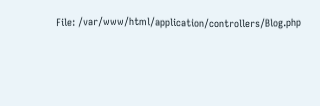File: /var/www/html/application/controllers/Blog.php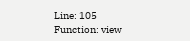Line: 105
Function: view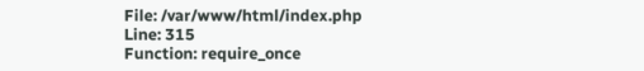File: /var/www/html/index.php
Line: 315
Function: require_once